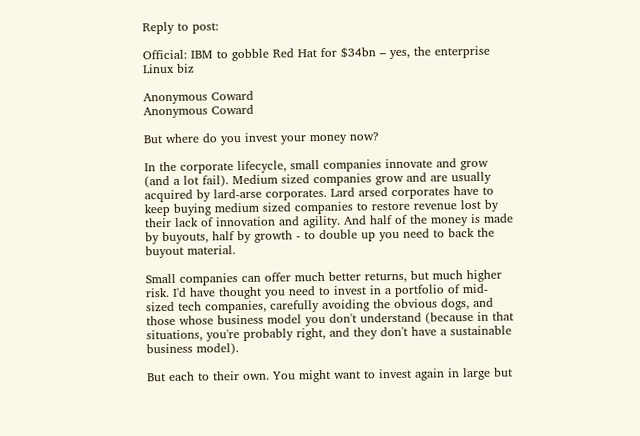Reply to post:

Official: IBM to gobble Red Hat for $34bn – yes, the enterprise Linux biz

Anonymous Coward
Anonymous Coward

But where do you invest your money now?

In the corporate lifecycle, small companies innovate and grow (and a lot fail). Medium sized companies grow and are usually acquired by lard-arse corporates. Lard arsed corporates have to keep buying medium sized companies to restore revenue lost by their lack of innovation and agility. And half of the money is made by buyouts, half by growth - to double up you need to back the buyout material.

Small companies can offer much better returns, but much higher risk. I'd have thought you need to invest in a portfolio of mid-sized tech companies, carefully avoiding the obvious dogs, and those whose business model you don't understand (because in that situations, you're probably right, and they don't have a sustainable business model).

But each to their own. You might want to invest again in large but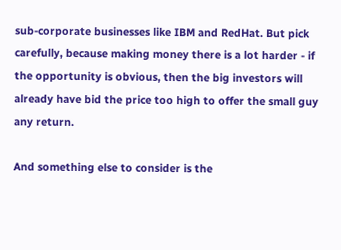sub-corporate businesses like IBM and RedHat. But pick carefully, because making money there is a lot harder - if the opportunity is obvious, then the big investors will already have bid the price too high to offer the small guy any return.

And something else to consider is the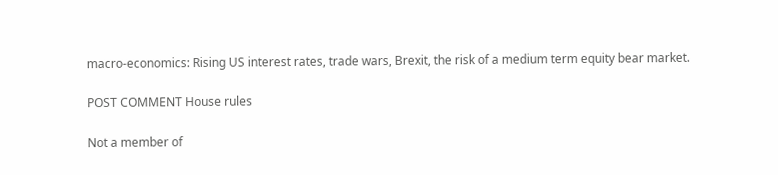macro-economics: Rising US interest rates, trade wars, Brexit, the risk of a medium term equity bear market.

POST COMMENT House rules

Not a member of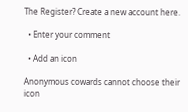The Register? Create a new account here.

  • Enter your comment

  • Add an icon

Anonymous cowards cannot choose their icon